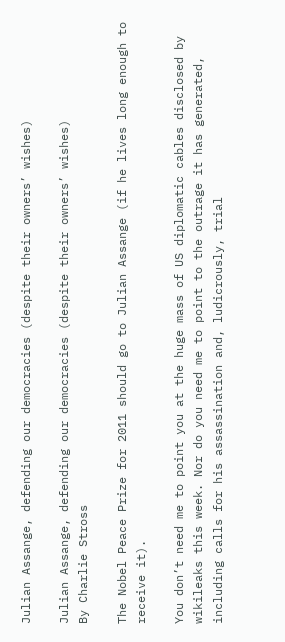Julian Assange, defending our democracies (despite their owners’ wishes)

Julian Assange, defending our democracies (despite their owners’ wishes)
By Charlie Stross

The Nobel Peace Prize for 2011 should go to Julian Assange (if he lives long enough to receive it).

You don’t need me to point you at the huge mass of US diplomatic cables disclosed by wikileaks this week. Nor do you need me to point to the outrage it has generated, including calls for his assassination and, ludicrously, trial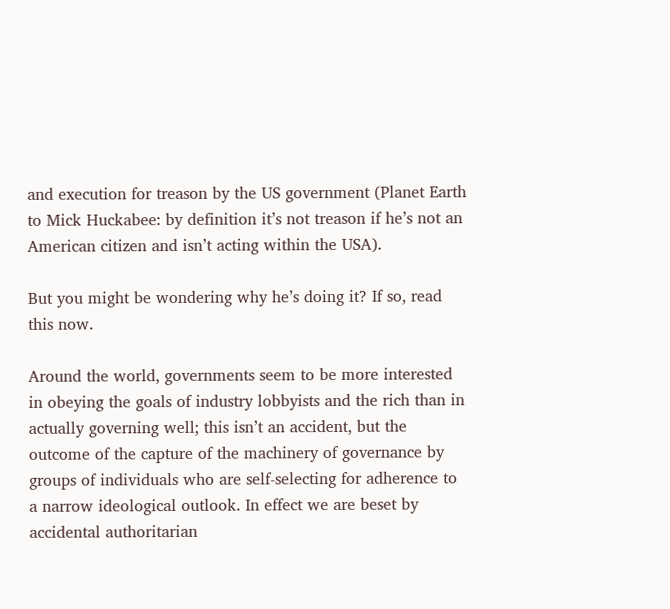and execution for treason by the US government (Planet Earth to Mick Huckabee: by definition it’s not treason if he’s not an American citizen and isn’t acting within the USA).

But you might be wondering why he’s doing it? If so, read this now.

Around the world, governments seem to be more interested in obeying the goals of industry lobbyists and the rich than in actually governing well; this isn’t an accident, but the outcome of the capture of the machinery of governance by groups of individuals who are self-selecting for adherence to a narrow ideological outlook. In effect we are beset by accidental authoritarian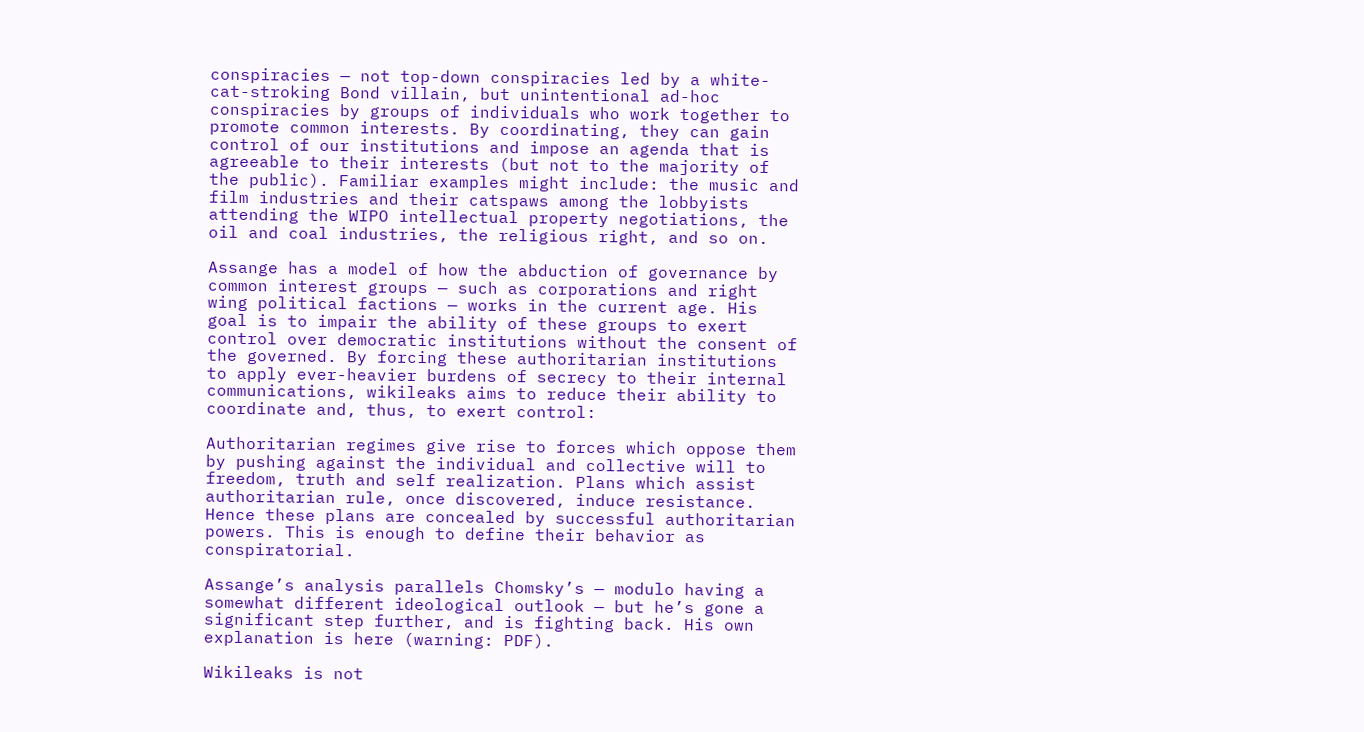conspiracies — not top-down conspiracies led by a white-cat-stroking Bond villain, but unintentional ad-hoc conspiracies by groups of individuals who work together to promote common interests. By coordinating, they can gain control of our institutions and impose an agenda that is agreeable to their interests (but not to the majority of the public). Familiar examples might include: the music and film industries and their catspaws among the lobbyists attending the WIPO intellectual property negotiations, the oil and coal industries, the religious right, and so on.

Assange has a model of how the abduction of governance by common interest groups — such as corporations and right wing political factions — works in the current age. His goal is to impair the ability of these groups to exert control over democratic institutions without the consent of the governed. By forcing these authoritarian institutions to apply ever-heavier burdens of secrecy to their internal communications, wikileaks aims to reduce their ability to coordinate and, thus, to exert control:

Authoritarian regimes give rise to forces which oppose them by pushing against the individual and collective will to freedom, truth and self realization. Plans which assist authoritarian rule, once discovered, induce resistance. Hence these plans are concealed by successful authoritarian powers. This is enough to define their behavior as conspiratorial.

Assange’s analysis parallels Chomsky’s — modulo having a somewhat different ideological outlook — but he’s gone a significant step further, and is fighting back. His own explanation is here (warning: PDF).

Wikileaks is not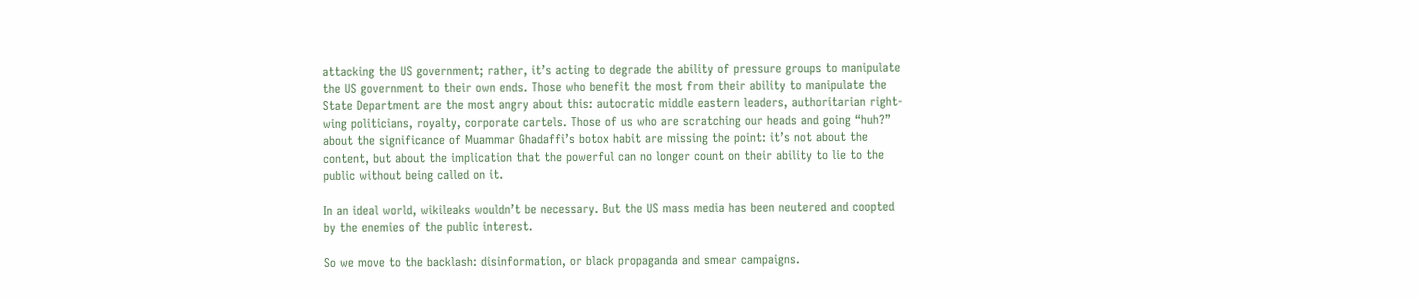attacking the US government; rather, it’s acting to degrade the ability of pressure groups to manipulate the US government to their own ends. Those who benefit the most from their ability to manipulate the State Department are the most angry about this: autocratic middle eastern leaders, authoritarian right-wing politicians, royalty, corporate cartels. Those of us who are scratching our heads and going “huh?” about the significance of Muammar Ghadaffi’s botox habit are missing the point: it’s not about the content, but about the implication that the powerful can no longer count on their ability to lie to the public without being called on it.

In an ideal world, wikileaks wouldn’t be necessary. But the US mass media has been neutered and coopted by the enemies of the public interest.

So we move to the backlash: disinformation, or black propaganda and smear campaigns.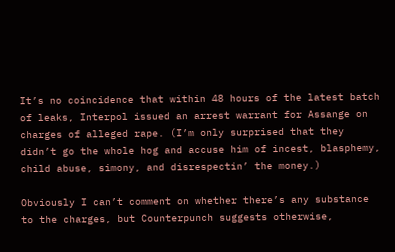It’s no coincidence that within 48 hours of the latest batch of leaks, Interpol issued an arrest warrant for Assange on charges of alleged rape. (I’m only surprised that they didn’t go the whole hog and accuse him of incest, blasphemy, child abuse, simony, and disrespectin’ the money.)

Obviously I can’t comment on whether there’s any substance to the charges, but Counterpunch suggests otherwise,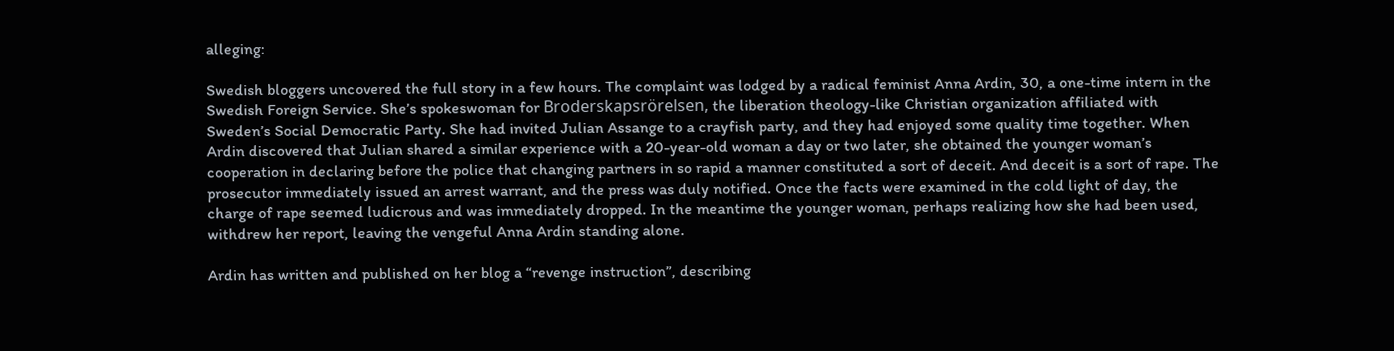alleging:

Swedish bloggers uncovered the full story in a few hours. The complaint was lodged by a radical feminist Anna Ardin, 30, a one-time intern in the Swedish Foreign Service. She’s spokeswoman for Broderskapsrörelsen, the liberation theology-like Christian organization affiliated with Sweden’s Social Democratic Party. She had invited Julian Assange to a crayfish party, and they had enjoyed some quality time together. When Ardin discovered that Julian shared a similar experience with a 20-year-old woman a day or two later, she obtained the younger woman’s cooperation in declaring before the police that changing partners in so rapid a manner constituted a sort of deceit. And deceit is a sort of rape. The prosecutor immediately issued an arrest warrant, and the press was duly notified. Once the facts were examined in the cold light of day, the charge of rape seemed ludicrous and was immediately dropped. In the meantime the younger woman, perhaps realizing how she had been used, withdrew her report, leaving the vengeful Anna Ardin standing alone.

Ardin has written and published on her blog a “revenge instruction”, describing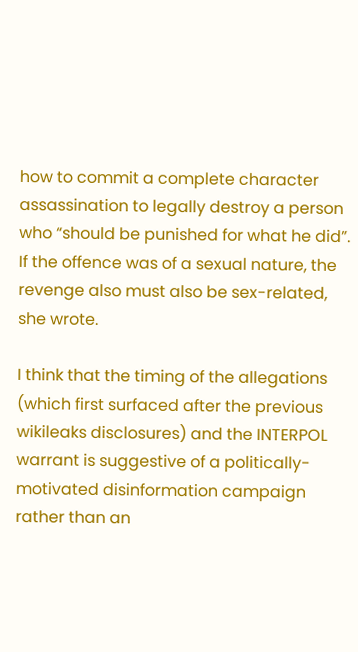how to commit a complete character assassination to legally destroy a person who “should be punished for what he did”. If the offence was of a sexual nature, the revenge also must also be sex-related, she wrote.

I think that the timing of the allegations (which first surfaced after the previous wikileaks disclosures) and the INTERPOL warrant is suggestive of a politically-motivated disinformation campaign rather than an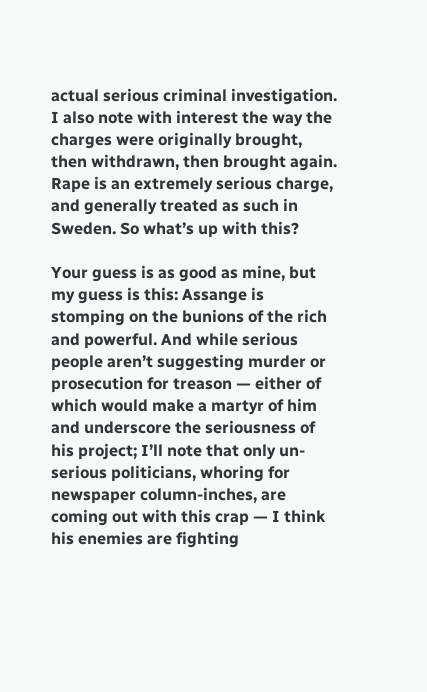actual serious criminal investigation. I also note with interest the way the charges were originally brought, then withdrawn, then brought again. Rape is an extremely serious charge, and generally treated as such in Sweden. So what’s up with this?

Your guess is as good as mine, but my guess is this: Assange is stomping on the bunions of the rich and powerful. And while serious people aren’t suggesting murder or prosecution for treason — either of which would make a martyr of him and underscore the seriousness of his project; I’ll note that only un-serious politicians, whoring for newspaper column-inches, are coming out with this crap — I think his enemies are fighting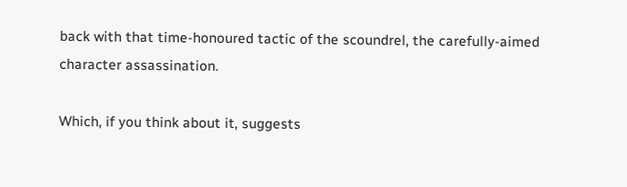back with that time-honoured tactic of the scoundrel, the carefully-aimed character assassination.

Which, if you think about it, suggests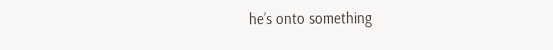he’s onto something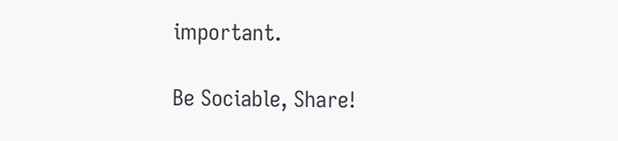important.

Be Sociable, Share!